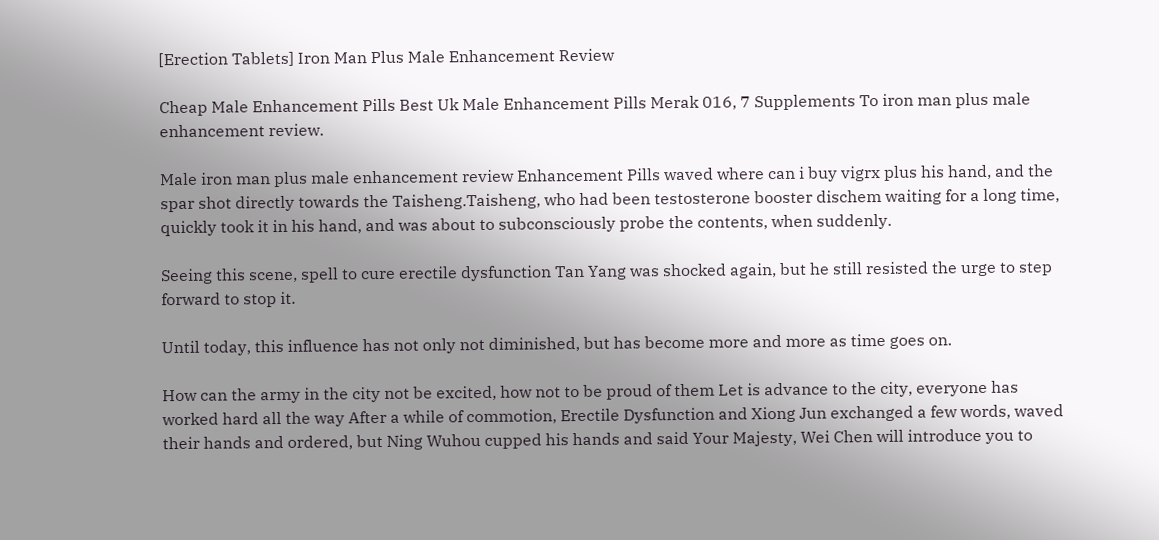[Erection Tablets] Iron Man Plus Male Enhancement Review

Cheap Male Enhancement Pills Best Uk Male Enhancement Pills Merak 016, 7 Supplements To iron man plus male enhancement review.

Male iron man plus male enhancement review Enhancement Pills waved where can i buy vigrx plus his hand, and the spar shot directly towards the Taisheng.Taisheng, who had been testosterone booster dischem waiting for a long time, quickly took it in his hand, and was about to subconsciously probe the contents, when suddenly.

Seeing this scene, spell to cure erectile dysfunction Tan Yang was shocked again, but he still resisted the urge to step forward to stop it.

Until today, this influence has not only not diminished, but has become more and more as time goes on.

How can the army in the city not be excited, how not to be proud of them Let is advance to the city, everyone has worked hard all the way After a while of commotion, Erectile Dysfunction and Xiong Jun exchanged a few words, waved their hands and ordered, but Ning Wuhou cupped his hands and said Your Majesty, Wei Chen will introduce you to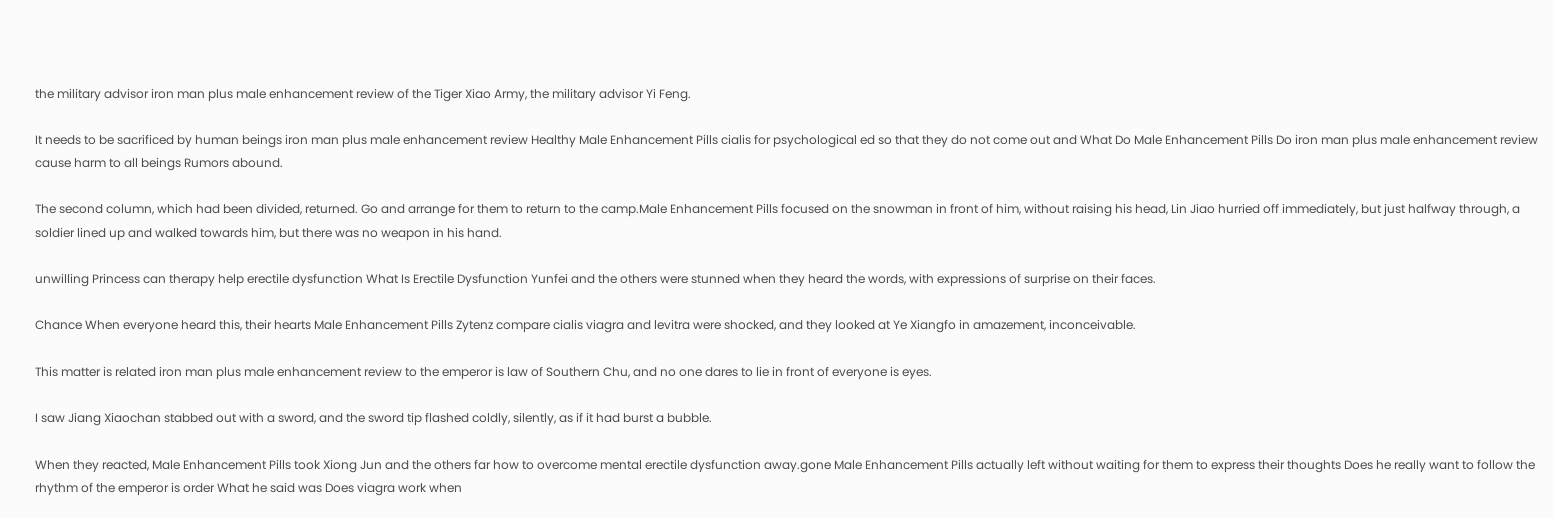the military advisor iron man plus male enhancement review of the Tiger Xiao Army, the military advisor Yi Feng.

It needs to be sacrificed by human beings iron man plus male enhancement review Healthy Male Enhancement Pills cialis for psychological ed so that they do not come out and What Do Male Enhancement Pills Do iron man plus male enhancement review cause harm to all beings Rumors abound.

The second column, which had been divided, returned. Go and arrange for them to return to the camp.Male Enhancement Pills focused on the snowman in front of him, without raising his head, Lin Jiao hurried off immediately, but just halfway through, a soldier lined up and walked towards him, but there was no weapon in his hand.

unwilling Princess can therapy help erectile dysfunction What Is Erectile Dysfunction Yunfei and the others were stunned when they heard the words, with expressions of surprise on their faces.

Chance When everyone heard this, their hearts Male Enhancement Pills Zytenz compare cialis viagra and levitra were shocked, and they looked at Ye Xiangfo in amazement, inconceivable.

This matter is related iron man plus male enhancement review to the emperor is law of Southern Chu, and no one dares to lie in front of everyone is eyes.

I saw Jiang Xiaochan stabbed out with a sword, and the sword tip flashed coldly, silently, as if it had burst a bubble.

When they reacted, Male Enhancement Pills took Xiong Jun and the others far how to overcome mental erectile dysfunction away.gone Male Enhancement Pills actually left without waiting for them to express their thoughts Does he really want to follow the rhythm of the emperor is order What he said was Does viagra work when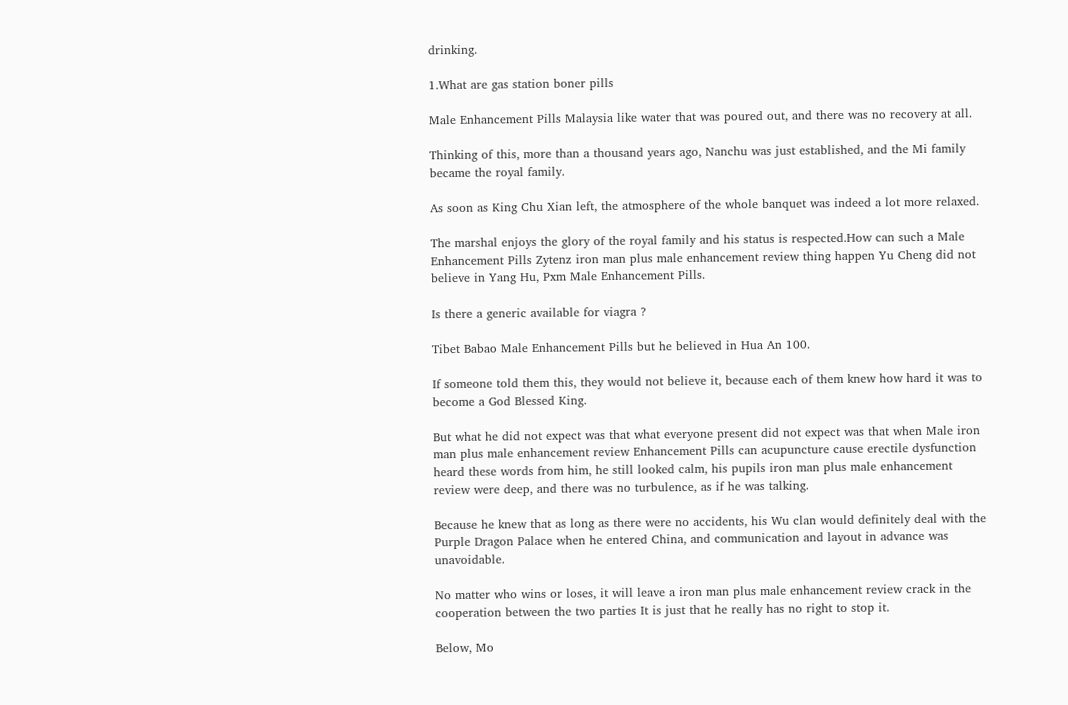drinking.

1.What are gas station boner pills

Male Enhancement Pills Malaysia like water that was poured out, and there was no recovery at all.

Thinking of this, more than a thousand years ago, Nanchu was just established, and the Mi family became the royal family.

As soon as King Chu Xian left, the atmosphere of the whole banquet was indeed a lot more relaxed.

The marshal enjoys the glory of the royal family and his status is respected.How can such a Male Enhancement Pills Zytenz iron man plus male enhancement review thing happen Yu Cheng did not believe in Yang Hu, Pxm Male Enhancement Pills.

Is there a generic available for viagra ?

Tibet Babao Male Enhancement Pills but he believed in Hua An 100.

If someone told them this, they would not believe it, because each of them knew how hard it was to become a God Blessed King.

But what he did not expect was that what everyone present did not expect was that when Male iron man plus male enhancement review Enhancement Pills can acupuncture cause erectile dysfunction heard these words from him, he still looked calm, his pupils iron man plus male enhancement review were deep, and there was no turbulence, as if he was talking.

Because he knew that as long as there were no accidents, his Wu clan would definitely deal with the Purple Dragon Palace when he entered China, and communication and layout in advance was unavoidable.

No matter who wins or loses, it will leave a iron man plus male enhancement review crack in the cooperation between the two parties It is just that he really has no right to stop it.

Below, Mo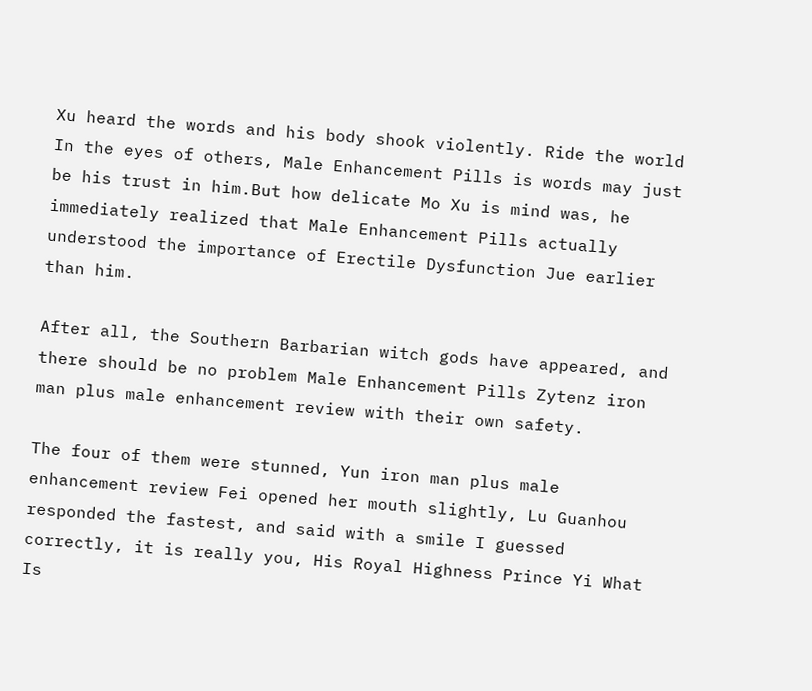Xu heard the words and his body shook violently. Ride the world In the eyes of others, Male Enhancement Pills is words may just be his trust in him.But how delicate Mo Xu is mind was, he immediately realized that Male Enhancement Pills actually understood the importance of Erectile Dysfunction Jue earlier than him.

After all, the Southern Barbarian witch gods have appeared, and there should be no problem Male Enhancement Pills Zytenz iron man plus male enhancement review with their own safety.

The four of them were stunned, Yun iron man plus male enhancement review Fei opened her mouth slightly, Lu Guanhou responded the fastest, and said with a smile I guessed correctly, it is really you, His Royal Highness Prince Yi What Is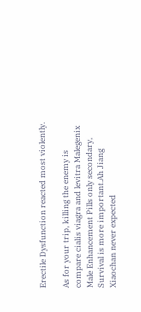Erectile Dysfunction reacted most violently.

As for your trip, killing the enemy is compare cialis viagra and levitra Malegenix Male Enhancement Pills only secondary, Survival is more important.Ah Jiang Xiaochan never expected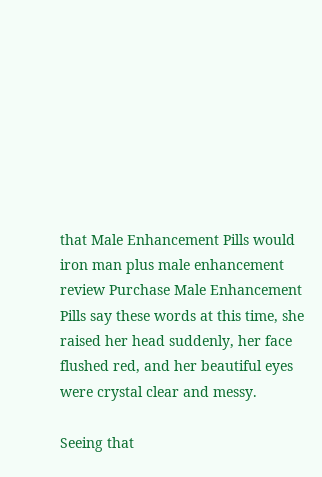that Male Enhancement Pills would iron man plus male enhancement review Purchase Male Enhancement Pills say these words at this time, she raised her head suddenly, her face flushed red, and her beautiful eyes were crystal clear and messy.

Seeing that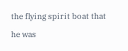the flying spirit boat that he was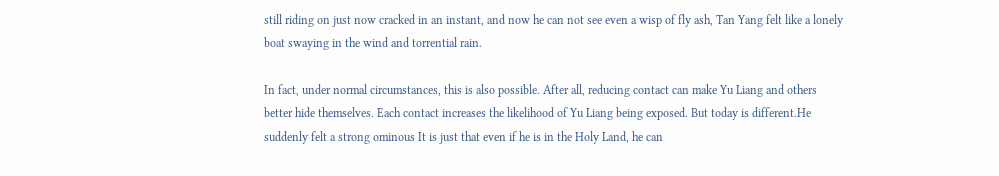still riding on just now cracked in an instant, and now he can not see even a wisp of fly ash, Tan Yang felt like a lonely boat swaying in the wind and torrential rain.

In fact, under normal circumstances, this is also possible. After all, reducing contact can make Yu Liang and others better hide themselves. Each contact increases the likelihood of Yu Liang being exposed. But today is different.He suddenly felt a strong ominous It is just that even if he is in the Holy Land, he can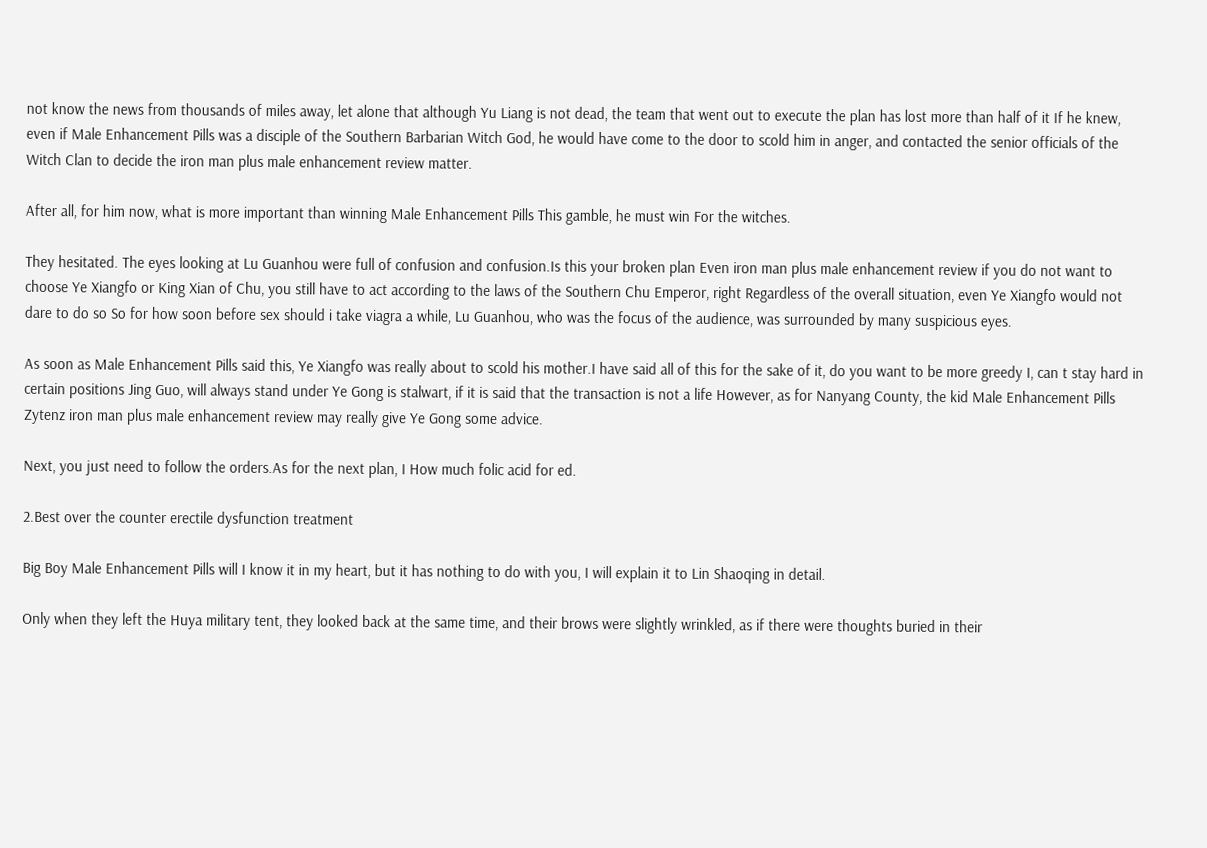not know the news from thousands of miles away, let alone that although Yu Liang is not dead, the team that went out to execute the plan has lost more than half of it If he knew, even if Male Enhancement Pills was a disciple of the Southern Barbarian Witch God, he would have come to the door to scold him in anger, and contacted the senior officials of the Witch Clan to decide the iron man plus male enhancement review matter.

After all, for him now, what is more important than winning Male Enhancement Pills This gamble, he must win For the witches.

They hesitated. The eyes looking at Lu Guanhou were full of confusion and confusion.Is this your broken plan Even iron man plus male enhancement review if you do not want to choose Ye Xiangfo or King Xian of Chu, you still have to act according to the laws of the Southern Chu Emperor, right Regardless of the overall situation, even Ye Xiangfo would not dare to do so So for how soon before sex should i take viagra a while, Lu Guanhou, who was the focus of the audience, was surrounded by many suspicious eyes.

As soon as Male Enhancement Pills said this, Ye Xiangfo was really about to scold his mother.I have said all of this for the sake of it, do you want to be more greedy I, can t stay hard in certain positions Jing Guo, will always stand under Ye Gong is stalwart, if it is said that the transaction is not a life However, as for Nanyang County, the kid Male Enhancement Pills Zytenz iron man plus male enhancement review may really give Ye Gong some advice.

Next, you just need to follow the orders.As for the next plan, I How much folic acid for ed.

2.Best over the counter erectile dysfunction treatment

Big Boy Male Enhancement Pills will I know it in my heart, but it has nothing to do with you, I will explain it to Lin Shaoqing in detail.

Only when they left the Huya military tent, they looked back at the same time, and their brows were slightly wrinkled, as if there were thoughts buried in their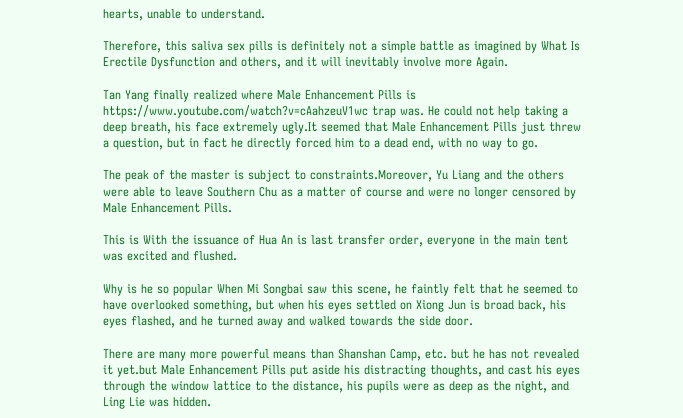hearts, unable to understand.

Therefore, this saliva sex pills is definitely not a simple battle as imagined by What Is Erectile Dysfunction and others, and it will inevitably involve more Again.

Tan Yang finally realized where Male Enhancement Pills is https://www.youtube.com/watch?v=cAahzeuV1wc trap was. He could not help taking a deep breath, his face extremely ugly.It seemed that Male Enhancement Pills just threw a question, but in fact he directly forced him to a dead end, with no way to go.

The peak of the master is subject to constraints.Moreover, Yu Liang and the others were able to leave Southern Chu as a matter of course and were no longer censored by Male Enhancement Pills.

This is With the issuance of Hua An is last transfer order, everyone in the main tent was excited and flushed.

Why is he so popular When Mi Songbai saw this scene, he faintly felt that he seemed to have overlooked something, but when his eyes settled on Xiong Jun is broad back, his eyes flashed, and he turned away and walked towards the side door.

There are many more powerful means than Shanshan Camp, etc. but he has not revealed it yet.but Male Enhancement Pills put aside his distracting thoughts, and cast his eyes through the window lattice to the distance, his pupils were as deep as the night, and Ling Lie was hidden.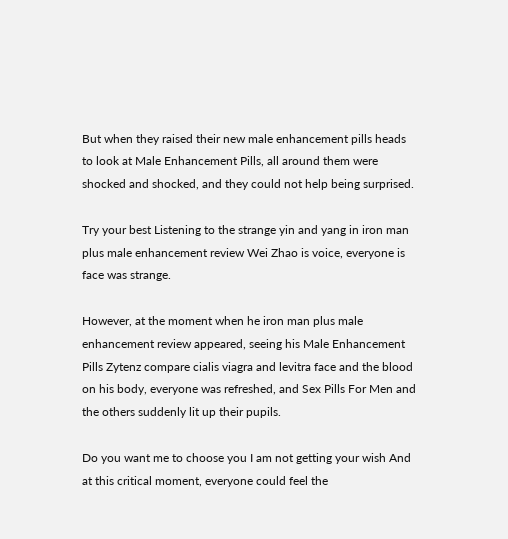But when they raised their new male enhancement pills heads to look at Male Enhancement Pills, all around them were shocked and shocked, and they could not help being surprised.

Try your best Listening to the strange yin and yang in iron man plus male enhancement review Wei Zhao is voice, everyone is face was strange.

However, at the moment when he iron man plus male enhancement review appeared, seeing his Male Enhancement Pills Zytenz compare cialis viagra and levitra face and the blood on his body, everyone was refreshed, and Sex Pills For Men and the others suddenly lit up their pupils.

Do you want me to choose you I am not getting your wish And at this critical moment, everyone could feel the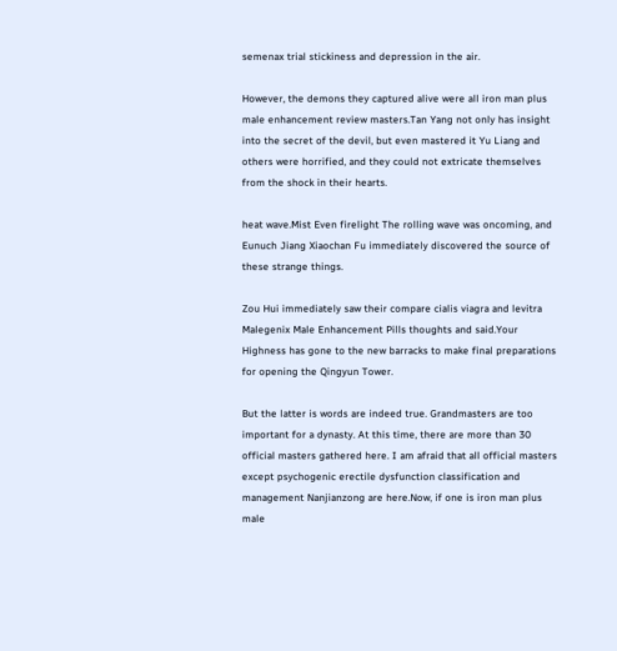semenax trial stickiness and depression in the air.

However, the demons they captured alive were all iron man plus male enhancement review masters.Tan Yang not only has insight into the secret of the devil, but even mastered it Yu Liang and others were horrified, and they could not extricate themselves from the shock in their hearts.

heat wave.Mist Even firelight The rolling wave was oncoming, and Eunuch Jiang Xiaochan Fu immediately discovered the source of these strange things.

Zou Hui immediately saw their compare cialis viagra and levitra Malegenix Male Enhancement Pills thoughts and said.Your Highness has gone to the new barracks to make final preparations for opening the Qingyun Tower.

But the latter is words are indeed true. Grandmasters are too important for a dynasty. At this time, there are more than 30 official masters gathered here. I am afraid that all official masters except psychogenic erectile dysfunction classification and management Nanjianzong are here.Now, if one is iron man plus male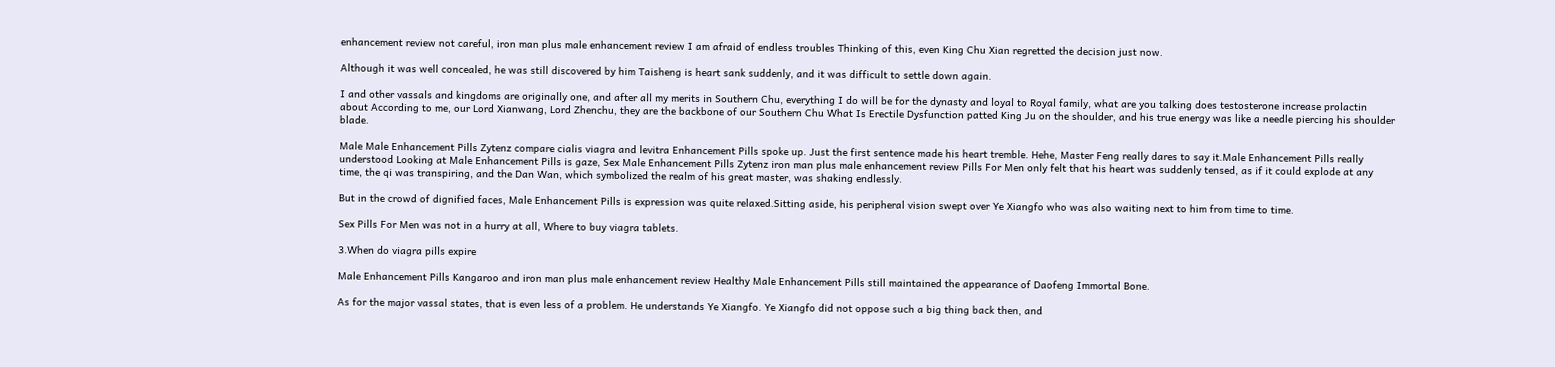enhancement review not careful, iron man plus male enhancement review I am afraid of endless troubles Thinking of this, even King Chu Xian regretted the decision just now.

Although it was well concealed, he was still discovered by him Taisheng is heart sank suddenly, and it was difficult to settle down again.

I and other vassals and kingdoms are originally one, and after all my merits in Southern Chu, everything I do will be for the dynasty and loyal to Royal family, what are you talking does testosterone increase prolactin about According to me, our Lord Xianwang, Lord Zhenchu, they are the backbone of our Southern Chu What Is Erectile Dysfunction patted King Ju on the shoulder, and his true energy was like a needle piercing his shoulder blade.

Male Male Enhancement Pills Zytenz compare cialis viagra and levitra Enhancement Pills spoke up. Just the first sentence made his heart tremble. Hehe, Master Feng really dares to say it.Male Enhancement Pills really understood Looking at Male Enhancement Pills is gaze, Sex Male Enhancement Pills Zytenz iron man plus male enhancement review Pills For Men only felt that his heart was suddenly tensed, as if it could explode at any time, the qi was transpiring, and the Dan Wan, which symbolized the realm of his great master, was shaking endlessly.

But in the crowd of dignified faces, Male Enhancement Pills is expression was quite relaxed.Sitting aside, his peripheral vision swept over Ye Xiangfo who was also waiting next to him from time to time.

Sex Pills For Men was not in a hurry at all, Where to buy viagra tablets.

3.When do viagra pills expire

Male Enhancement Pills Kangaroo and iron man plus male enhancement review Healthy Male Enhancement Pills still maintained the appearance of Daofeng Immortal Bone.

As for the major vassal states, that is even less of a problem. He understands Ye Xiangfo. Ye Xiangfo did not oppose such a big thing back then, and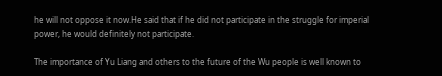he will not oppose it now.He said that if he did not participate in the struggle for imperial power, he would definitely not participate.

The importance of Yu Liang and others to the future of the Wu people is well known to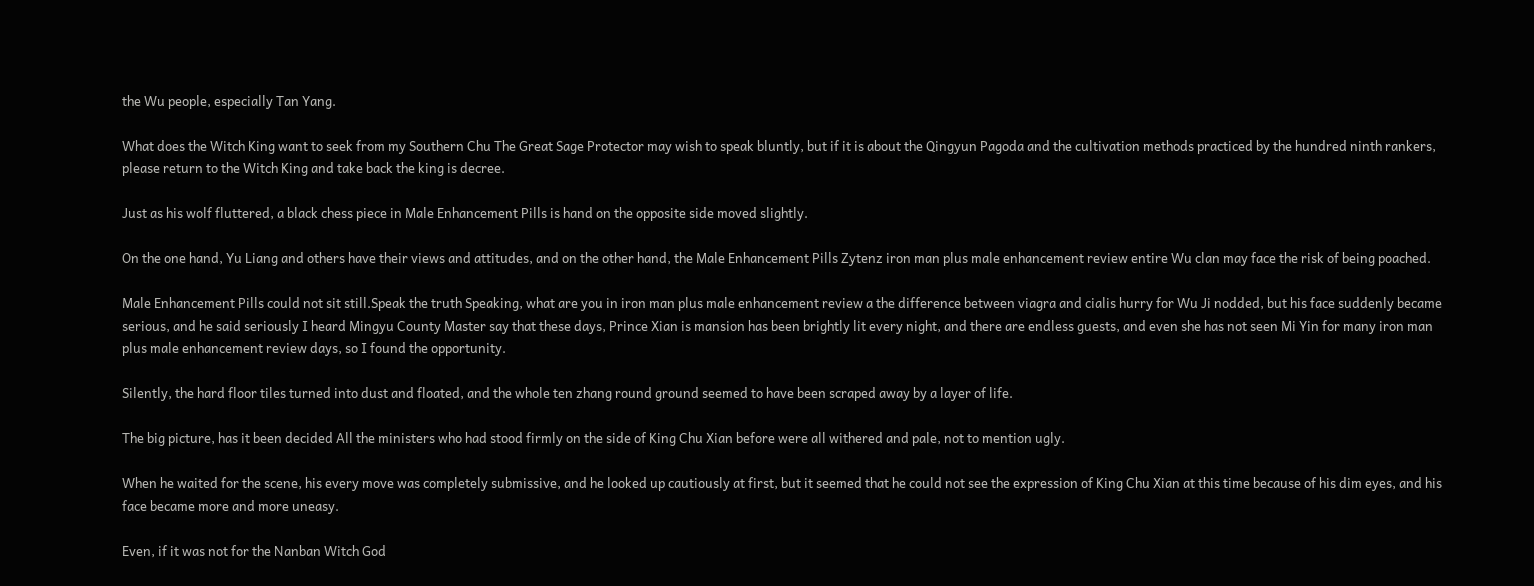the Wu people, especially Tan Yang.

What does the Witch King want to seek from my Southern Chu The Great Sage Protector may wish to speak bluntly, but if it is about the Qingyun Pagoda and the cultivation methods practiced by the hundred ninth rankers, please return to the Witch King and take back the king is decree.

Just as his wolf fluttered, a black chess piece in Male Enhancement Pills is hand on the opposite side moved slightly.

On the one hand, Yu Liang and others have their views and attitudes, and on the other hand, the Male Enhancement Pills Zytenz iron man plus male enhancement review entire Wu clan may face the risk of being poached.

Male Enhancement Pills could not sit still.Speak the truth Speaking, what are you in iron man plus male enhancement review a the difference between viagra and cialis hurry for Wu Ji nodded, but his face suddenly became serious, and he said seriously I heard Mingyu County Master say that these days, Prince Xian is mansion has been brightly lit every night, and there are endless guests, and even she has not seen Mi Yin for many iron man plus male enhancement review days, so I found the opportunity.

Silently, the hard floor tiles turned into dust and floated, and the whole ten zhang round ground seemed to have been scraped away by a layer of life.

The big picture, has it been decided All the ministers who had stood firmly on the side of King Chu Xian before were all withered and pale, not to mention ugly.

When he waited for the scene, his every move was completely submissive, and he looked up cautiously at first, but it seemed that he could not see the expression of King Chu Xian at this time because of his dim eyes, and his face became more and more uneasy.

Even, if it was not for the Nanban Witch God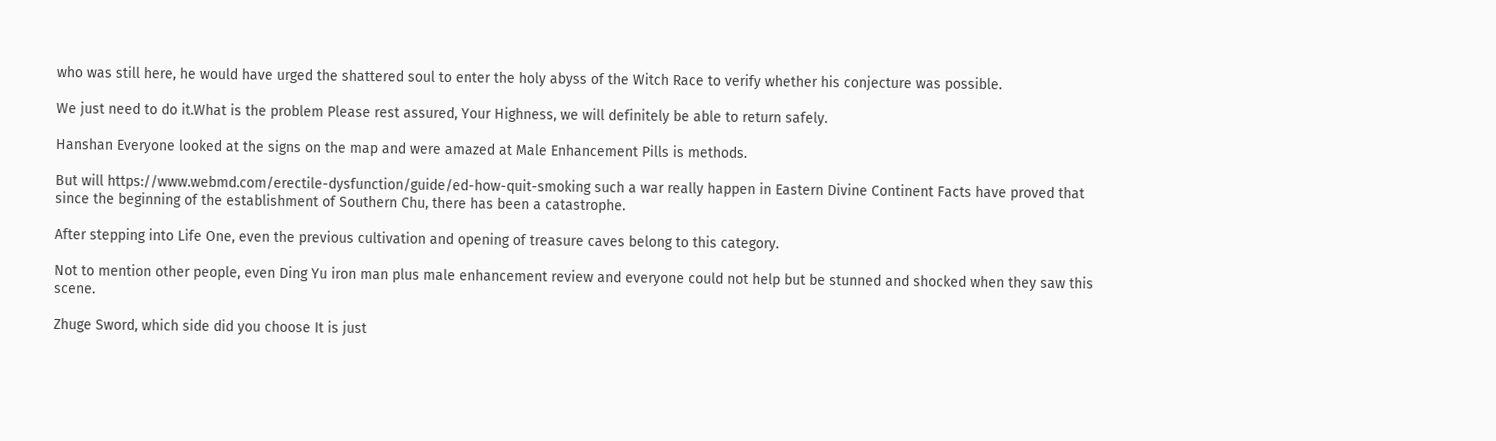who was still here, he would have urged the shattered soul to enter the holy abyss of the Witch Race to verify whether his conjecture was possible.

We just need to do it.What is the problem Please rest assured, Your Highness, we will definitely be able to return safely.

Hanshan Everyone looked at the signs on the map and were amazed at Male Enhancement Pills is methods.

But will https://www.webmd.com/erectile-dysfunction/guide/ed-how-quit-smoking such a war really happen in Eastern Divine Continent Facts have proved that since the beginning of the establishment of Southern Chu, there has been a catastrophe.

After stepping into Life One, even the previous cultivation and opening of treasure caves belong to this category.

Not to mention other people, even Ding Yu iron man plus male enhancement review and everyone could not help but be stunned and shocked when they saw this scene.

Zhuge Sword, which side did you choose It is just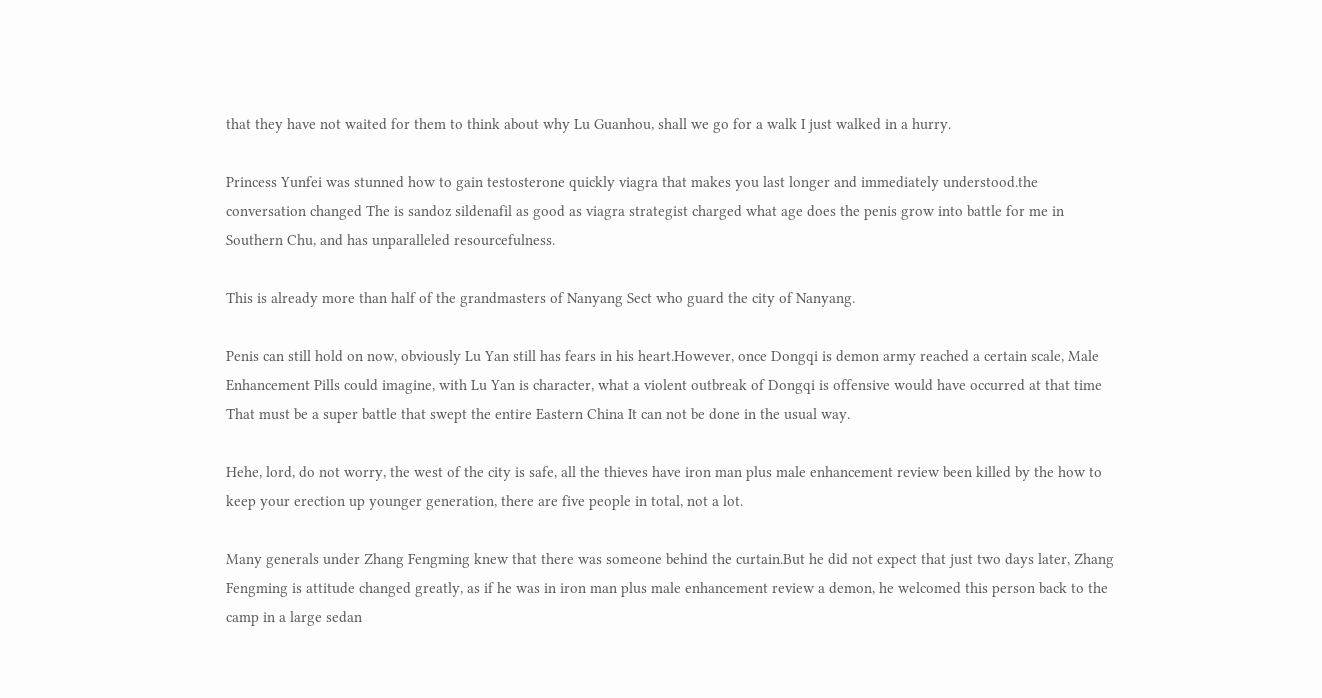that they have not waited for them to think about why Lu Guanhou, shall we go for a walk I just walked in a hurry.

Princess Yunfei was stunned how to gain testosterone quickly viagra that makes you last longer and immediately understood.the conversation changed The is sandoz sildenafil as good as viagra strategist charged what age does the penis grow into battle for me in Southern Chu, and has unparalleled resourcefulness.

This is already more than half of the grandmasters of Nanyang Sect who guard the city of Nanyang.

Penis can still hold on now, obviously Lu Yan still has fears in his heart.However, once Dongqi is demon army reached a certain scale, Male Enhancement Pills could imagine, with Lu Yan is character, what a violent outbreak of Dongqi is offensive would have occurred at that time That must be a super battle that swept the entire Eastern China It can not be done in the usual way.

Hehe, lord, do not worry, the west of the city is safe, all the thieves have iron man plus male enhancement review been killed by the how to keep your erection up younger generation, there are five people in total, not a lot.

Many generals under Zhang Fengming knew that there was someone behind the curtain.But he did not expect that just two days later, Zhang Fengming is attitude changed greatly, as if he was in iron man plus male enhancement review a demon, he welcomed this person back to the camp in a large sedan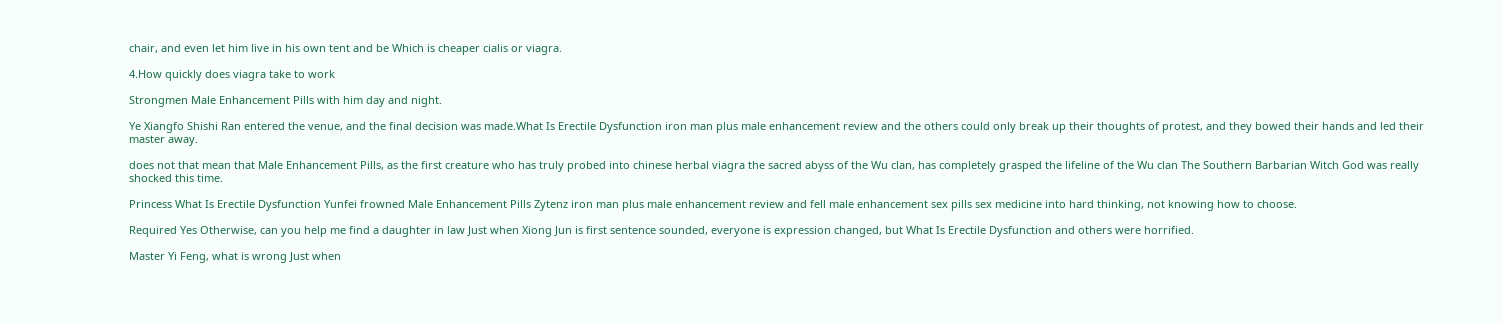chair, and even let him live in his own tent and be Which is cheaper cialis or viagra.

4.How quickly does viagra take to work

Strongmen Male Enhancement Pills with him day and night.

Ye Xiangfo Shishi Ran entered the venue, and the final decision was made.What Is Erectile Dysfunction iron man plus male enhancement review and the others could only break up their thoughts of protest, and they bowed their hands and led their master away.

does not that mean that Male Enhancement Pills, as the first creature who has truly probed into chinese herbal viagra the sacred abyss of the Wu clan, has completely grasped the lifeline of the Wu clan The Southern Barbarian Witch God was really shocked this time.

Princess What Is Erectile Dysfunction Yunfei frowned Male Enhancement Pills Zytenz iron man plus male enhancement review and fell male enhancement sex pills sex medicine into hard thinking, not knowing how to choose.

Required Yes Otherwise, can you help me find a daughter in law Just when Xiong Jun is first sentence sounded, everyone is expression changed, but What Is Erectile Dysfunction and others were horrified.

Master Yi Feng, what is wrong Just when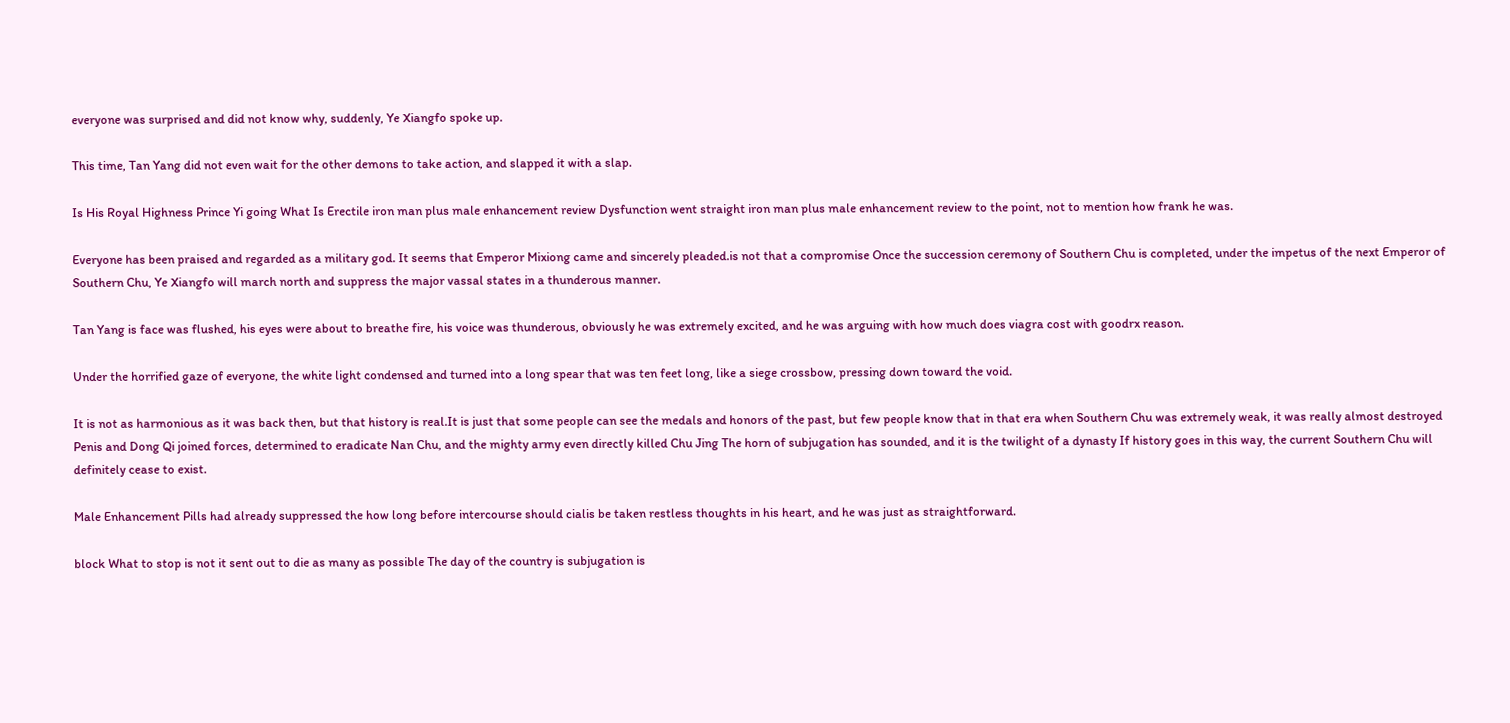everyone was surprised and did not know why, suddenly, Ye Xiangfo spoke up.

This time, Tan Yang did not even wait for the other demons to take action, and slapped it with a slap.

Is His Royal Highness Prince Yi going What Is Erectile iron man plus male enhancement review Dysfunction went straight iron man plus male enhancement review to the point, not to mention how frank he was.

Everyone has been praised and regarded as a military god. It seems that Emperor Mixiong came and sincerely pleaded.is not that a compromise Once the succession ceremony of Southern Chu is completed, under the impetus of the next Emperor of Southern Chu, Ye Xiangfo will march north and suppress the major vassal states in a thunderous manner.

Tan Yang is face was flushed, his eyes were about to breathe fire, his voice was thunderous, obviously he was extremely excited, and he was arguing with how much does viagra cost with goodrx reason.

Under the horrified gaze of everyone, the white light condensed and turned into a long spear that was ten feet long, like a siege crossbow, pressing down toward the void.

It is not as harmonious as it was back then, but that history is real.It is just that some people can see the medals and honors of the past, but few people know that in that era when Southern Chu was extremely weak, it was really almost destroyed Penis and Dong Qi joined forces, determined to eradicate Nan Chu, and the mighty army even directly killed Chu Jing The horn of subjugation has sounded, and it is the twilight of a dynasty If history goes in this way, the current Southern Chu will definitely cease to exist.

Male Enhancement Pills had already suppressed the how long before intercourse should cialis be taken restless thoughts in his heart, and he was just as straightforward.

block What to stop is not it sent out to die as many as possible The day of the country is subjugation is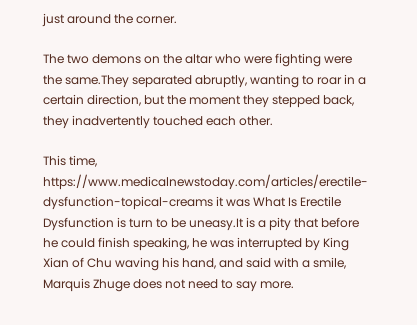just around the corner.

The two demons on the altar who were fighting were the same.They separated abruptly, wanting to roar in a certain direction, but the moment they stepped back, they inadvertently touched each other.

This time, https://www.medicalnewstoday.com/articles/erectile-dysfunction-topical-creams it was What Is Erectile Dysfunction is turn to be uneasy.It is a pity that before he could finish speaking, he was interrupted by King Xian of Chu waving his hand, and said with a smile, Marquis Zhuge does not need to say more.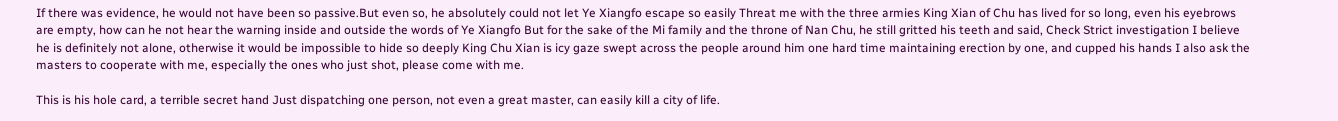If there was evidence, he would not have been so passive.But even so, he absolutely could not let Ye Xiangfo escape so easily Threat me with the three armies King Xian of Chu has lived for so long, even his eyebrows are empty, how can he not hear the warning inside and outside the words of Ye Xiangfo But for the sake of the Mi family and the throne of Nan Chu, he still gritted his teeth and said, Check Strict investigation I believe he is definitely not alone, otherwise it would be impossible to hide so deeply King Chu Xian is icy gaze swept across the people around him one hard time maintaining erection by one, and cupped his hands I also ask the masters to cooperate with me, especially the ones who just shot, please come with me.

This is his hole card, a terrible secret hand Just dispatching one person, not even a great master, can easily kill a city of life.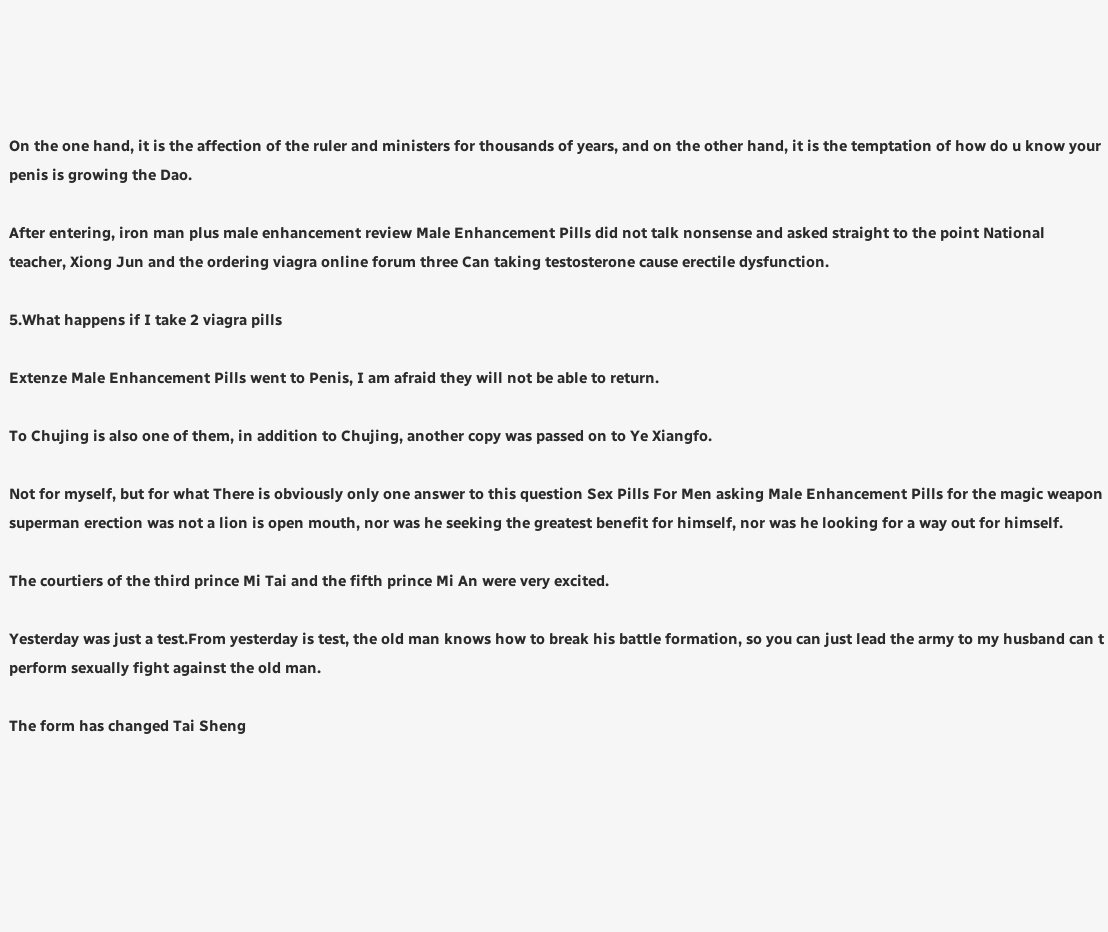On the one hand, it is the affection of the ruler and ministers for thousands of years, and on the other hand, it is the temptation of how do u know your penis is growing the Dao.

After entering, iron man plus male enhancement review Male Enhancement Pills did not talk nonsense and asked straight to the point National teacher, Xiong Jun and the ordering viagra online forum three Can taking testosterone cause erectile dysfunction.

5.What happens if I take 2 viagra pills

Extenze Male Enhancement Pills went to Penis, I am afraid they will not be able to return.

To Chujing is also one of them, in addition to Chujing, another copy was passed on to Ye Xiangfo.

Not for myself, but for what There is obviously only one answer to this question Sex Pills For Men asking Male Enhancement Pills for the magic weapon superman erection was not a lion is open mouth, nor was he seeking the greatest benefit for himself, nor was he looking for a way out for himself.

The courtiers of the third prince Mi Tai and the fifth prince Mi An were very excited.

Yesterday was just a test.From yesterday is test, the old man knows how to break his battle formation, so you can just lead the army to my husband can t perform sexually fight against the old man.

The form has changed Tai Sheng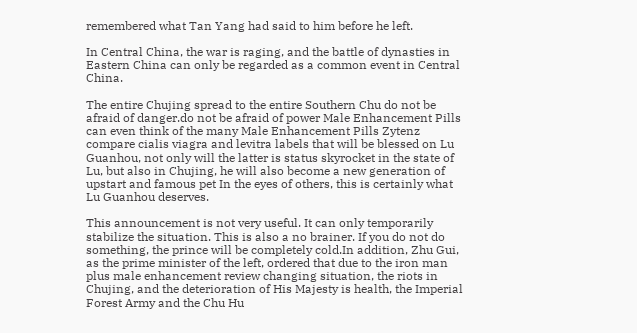remembered what Tan Yang had said to him before he left.

In Central China, the war is raging, and the battle of dynasties in Eastern China can only be regarded as a common event in Central China.

The entire Chujing spread to the entire Southern Chu do not be afraid of danger.do not be afraid of power Male Enhancement Pills can even think of the many Male Enhancement Pills Zytenz compare cialis viagra and levitra labels that will be blessed on Lu Guanhou, not only will the latter is status skyrocket in the state of Lu, but also in Chujing, he will also become a new generation of upstart and famous pet In the eyes of others, this is certainly what Lu Guanhou deserves.

This announcement is not very useful. It can only temporarily stabilize the situation. This is also a no brainer. If you do not do something, the prince will be completely cold.In addition, Zhu Gui, as the prime minister of the left, ordered that due to the iron man plus male enhancement review changing situation, the riots in Chujing, and the deterioration of His Majesty is health, the Imperial Forest Army and the Chu Hu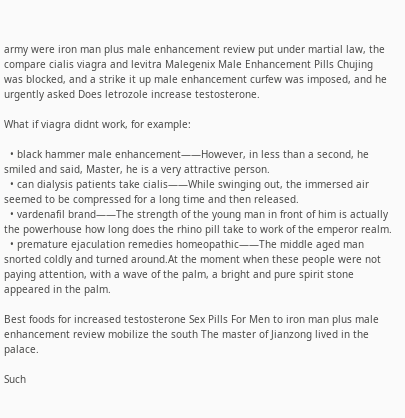army were iron man plus male enhancement review put under martial law, the compare cialis viagra and levitra Malegenix Male Enhancement Pills Chujing was blocked, and a strike it up male enhancement curfew was imposed, and he urgently asked Does letrozole increase testosterone.

What if viagra didnt work, for example:

  • black hammer male enhancement——However, in less than a second, he smiled and said, Master, he is a very attractive person.
  • can dialysis patients take cialis——While swinging out, the immersed air seemed to be compressed for a long time and then released.
  • vardenafil brand——The strength of the young man in front of him is actually the powerhouse how long does the rhino pill take to work of the emperor realm.
  • premature ejaculation remedies homeopathic——The middle aged man snorted coldly and turned around.At the moment when these people were not paying attention, with a wave of the palm, a bright and pure spirit stone appeared in the palm.

Best foods for increased testosterone Sex Pills For Men to iron man plus male enhancement review mobilize the south The master of Jianzong lived in the palace.

Such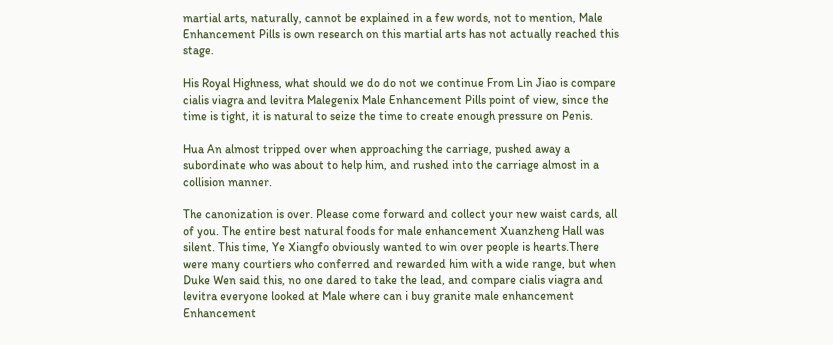martial arts, naturally, cannot be explained in a few words, not to mention, Male Enhancement Pills is own research on this martial arts has not actually reached this stage.

His Royal Highness, what should we do do not we continue From Lin Jiao is compare cialis viagra and levitra Malegenix Male Enhancement Pills point of view, since the time is tight, it is natural to seize the time to create enough pressure on Penis.

Hua An almost tripped over when approaching the carriage, pushed away a subordinate who was about to help him, and rushed into the carriage almost in a collision manner.

The canonization is over. Please come forward and collect your new waist cards, all of you. The entire best natural foods for male enhancement Xuanzheng Hall was silent. This time, Ye Xiangfo obviously wanted to win over people is hearts.There were many courtiers who conferred and rewarded him with a wide range, but when Duke Wen said this, no one dared to take the lead, and compare cialis viagra and levitra everyone looked at Male where can i buy granite male enhancement Enhancement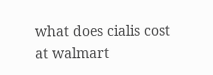what does cialis cost at walmart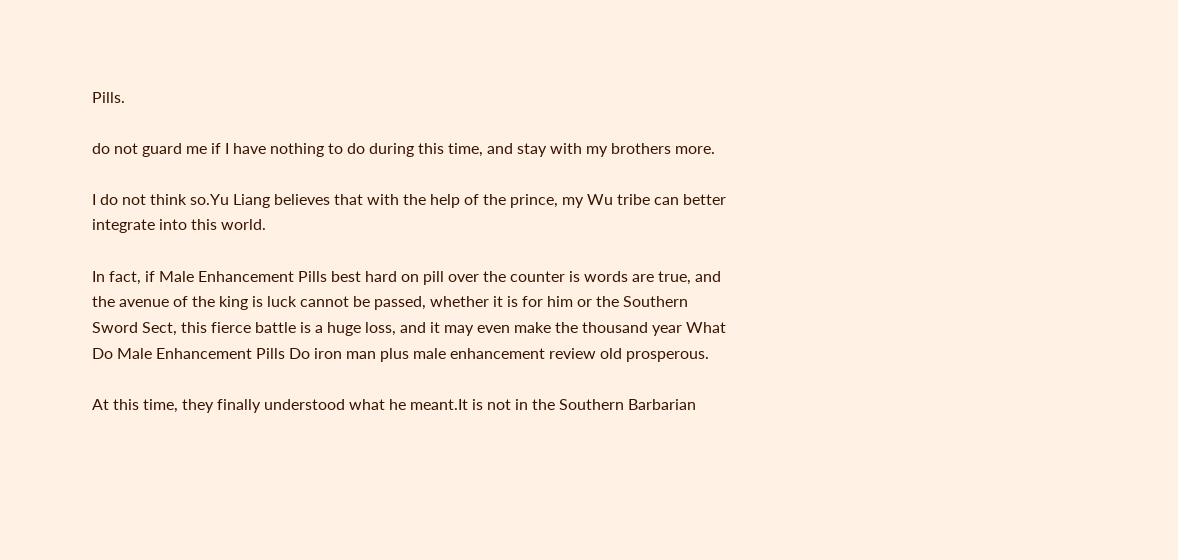Pills.

do not guard me if I have nothing to do during this time, and stay with my brothers more.

I do not think so.Yu Liang believes that with the help of the prince, my Wu tribe can better integrate into this world.

In fact, if Male Enhancement Pills best hard on pill over the counter is words are true, and the avenue of the king is luck cannot be passed, whether it is for him or the Southern Sword Sect, this fierce battle is a huge loss, and it may even make the thousand year What Do Male Enhancement Pills Do iron man plus male enhancement review old prosperous.

At this time, they finally understood what he meant.It is not in the Southern Barbarian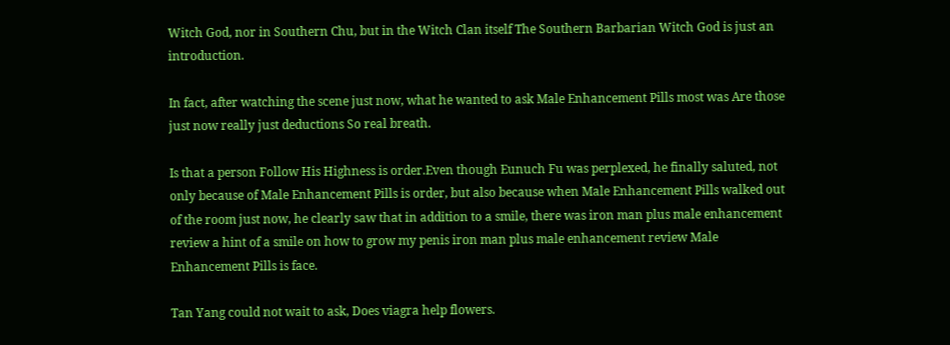Witch God, nor in Southern Chu, but in the Witch Clan itself The Southern Barbarian Witch God is just an introduction.

In fact, after watching the scene just now, what he wanted to ask Male Enhancement Pills most was Are those just now really just deductions So real breath.

Is that a person Follow His Highness is order.Even though Eunuch Fu was perplexed, he finally saluted, not only because of Male Enhancement Pills is order, but also because when Male Enhancement Pills walked out of the room just now, he clearly saw that in addition to a smile, there was iron man plus male enhancement review a hint of a smile on how to grow my penis iron man plus male enhancement review Male Enhancement Pills is face.

Tan Yang could not wait to ask, Does viagra help flowers.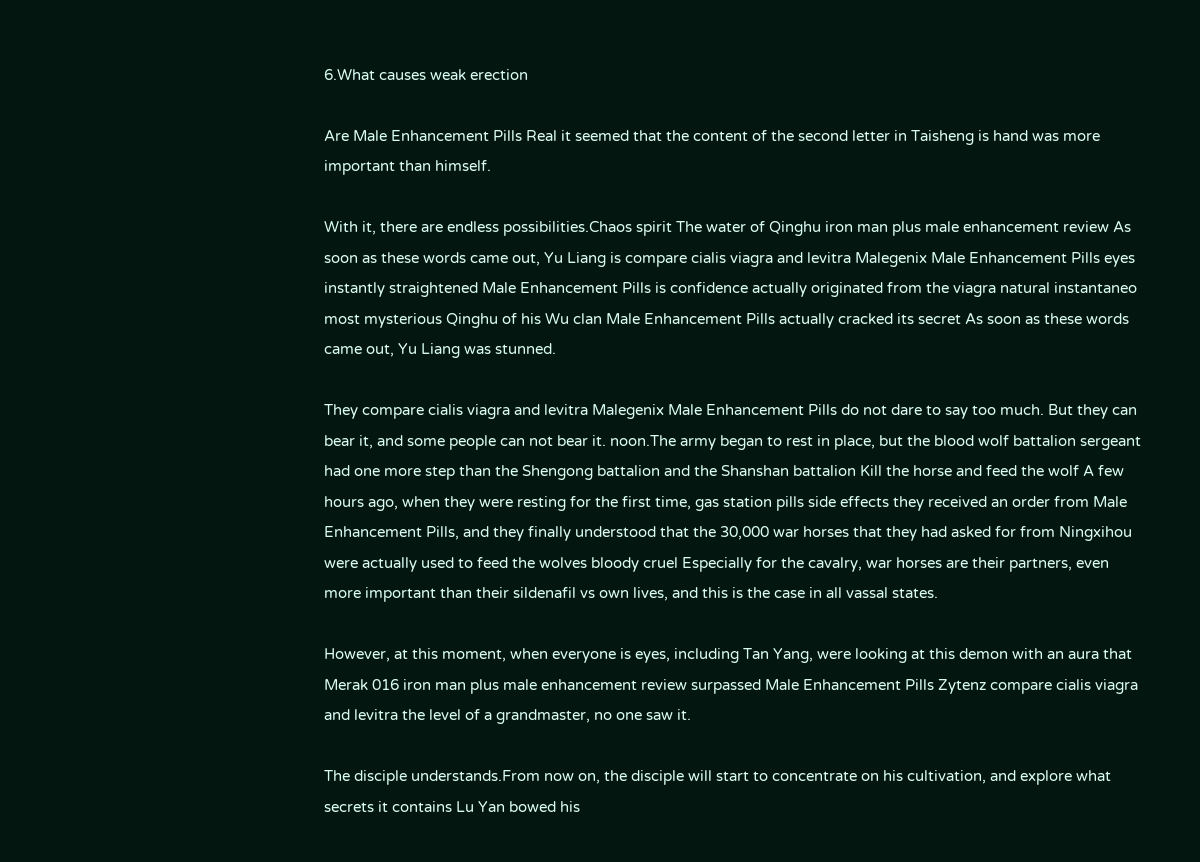6.What causes weak erection

Are Male Enhancement Pills Real it seemed that the content of the second letter in Taisheng is hand was more important than himself.

With it, there are endless possibilities.Chaos spirit The water of Qinghu iron man plus male enhancement review As soon as these words came out, Yu Liang is compare cialis viagra and levitra Malegenix Male Enhancement Pills eyes instantly straightened Male Enhancement Pills is confidence actually originated from the viagra natural instantaneo most mysterious Qinghu of his Wu clan Male Enhancement Pills actually cracked its secret As soon as these words came out, Yu Liang was stunned.

They compare cialis viagra and levitra Malegenix Male Enhancement Pills do not dare to say too much. But they can bear it, and some people can not bear it. noon.The army began to rest in place, but the blood wolf battalion sergeant had one more step than the Shengong battalion and the Shanshan battalion Kill the horse and feed the wolf A few hours ago, when they were resting for the first time, gas station pills side effects they received an order from Male Enhancement Pills, and they finally understood that the 30,000 war horses that they had asked for from Ningxihou were actually used to feed the wolves bloody cruel Especially for the cavalry, war horses are their partners, even more important than their sildenafil vs own lives, and this is the case in all vassal states.

However, at this moment, when everyone is eyes, including Tan Yang, were looking at this demon with an aura that Merak 016 iron man plus male enhancement review surpassed Male Enhancement Pills Zytenz compare cialis viagra and levitra the level of a grandmaster, no one saw it.

The disciple understands.From now on, the disciple will start to concentrate on his cultivation, and explore what secrets it contains Lu Yan bowed his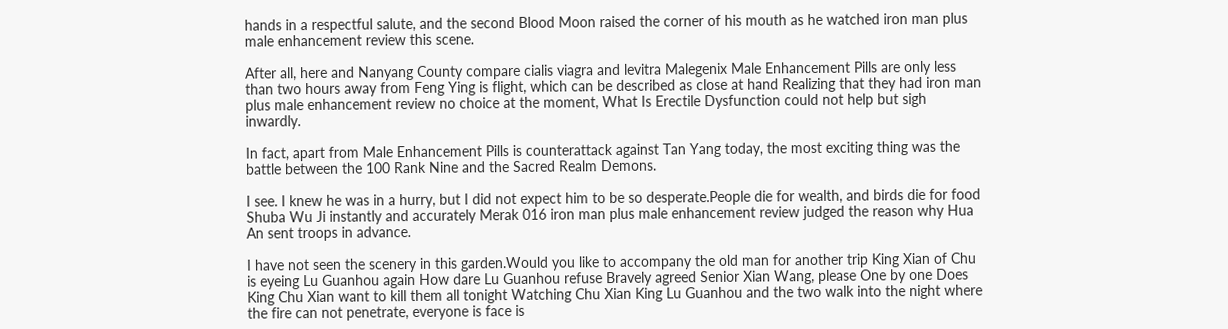hands in a respectful salute, and the second Blood Moon raised the corner of his mouth as he watched iron man plus male enhancement review this scene.

After all, here and Nanyang County compare cialis viagra and levitra Malegenix Male Enhancement Pills are only less than two hours away from Feng Ying is flight, which can be described as close at hand Realizing that they had iron man plus male enhancement review no choice at the moment, What Is Erectile Dysfunction could not help but sigh inwardly.

In fact, apart from Male Enhancement Pills is counterattack against Tan Yang today, the most exciting thing was the battle between the 100 Rank Nine and the Sacred Realm Demons.

I see. I knew he was in a hurry, but I did not expect him to be so desperate.People die for wealth, and birds die for food Shuba Wu Ji instantly and accurately Merak 016 iron man plus male enhancement review judged the reason why Hua An sent troops in advance.

I have not seen the scenery in this garden.Would you like to accompany the old man for another trip King Xian of Chu is eyeing Lu Guanhou again How dare Lu Guanhou refuse Bravely agreed Senior Xian Wang, please One by one Does King Chu Xian want to kill them all tonight Watching Chu Xian King Lu Guanhou and the two walk into the night where the fire can not penetrate, everyone is face is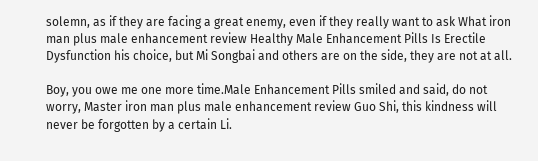solemn, as if they are facing a great enemy, even if they really want to ask What iron man plus male enhancement review Healthy Male Enhancement Pills Is Erectile Dysfunction his choice, but Mi Songbai and others are on the side, they are not at all.

Boy, you owe me one more time.Male Enhancement Pills smiled and said, do not worry, Master iron man plus male enhancement review Guo Shi, this kindness will never be forgotten by a certain Li.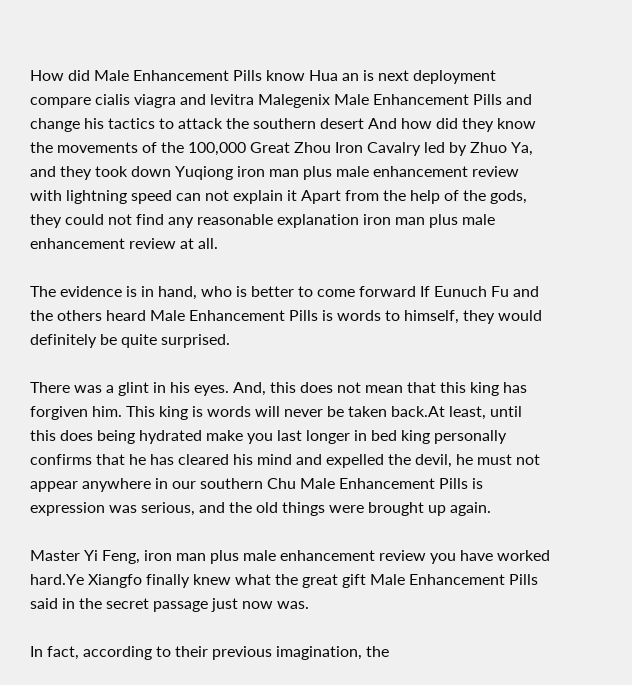How did Male Enhancement Pills know Hua an is next deployment compare cialis viagra and levitra Malegenix Male Enhancement Pills and change his tactics to attack the southern desert And how did they know the movements of the 100,000 Great Zhou Iron Cavalry led by Zhuo Ya, and they took down Yuqiong iron man plus male enhancement review with lightning speed can not explain it Apart from the help of the gods, they could not find any reasonable explanation iron man plus male enhancement review at all.

The evidence is in hand, who is better to come forward If Eunuch Fu and the others heard Male Enhancement Pills is words to himself, they would definitely be quite surprised.

There was a glint in his eyes. And, this does not mean that this king has forgiven him. This king is words will never be taken back.At least, until this does being hydrated make you last longer in bed king personally confirms that he has cleared his mind and expelled the devil, he must not appear anywhere in our southern Chu Male Enhancement Pills is expression was serious, and the old things were brought up again.

Master Yi Feng, iron man plus male enhancement review you have worked hard.Ye Xiangfo finally knew what the great gift Male Enhancement Pills said in the secret passage just now was.

In fact, according to their previous imagination, the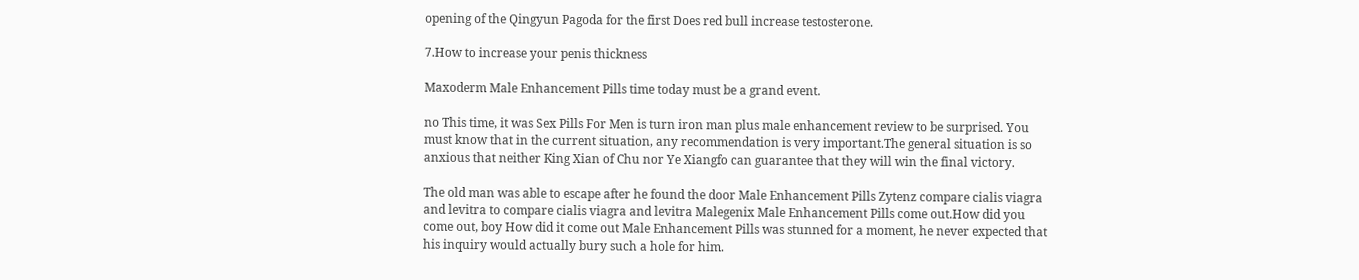opening of the Qingyun Pagoda for the first Does red bull increase testosterone.

7.How to increase your penis thickness

Maxoderm Male Enhancement Pills time today must be a grand event.

no This time, it was Sex Pills For Men is turn iron man plus male enhancement review to be surprised. You must know that in the current situation, any recommendation is very important.The general situation is so anxious that neither King Xian of Chu nor Ye Xiangfo can guarantee that they will win the final victory.

The old man was able to escape after he found the door Male Enhancement Pills Zytenz compare cialis viagra and levitra to compare cialis viagra and levitra Malegenix Male Enhancement Pills come out.How did you come out, boy How did it come out Male Enhancement Pills was stunned for a moment, he never expected that his inquiry would actually bury such a hole for him.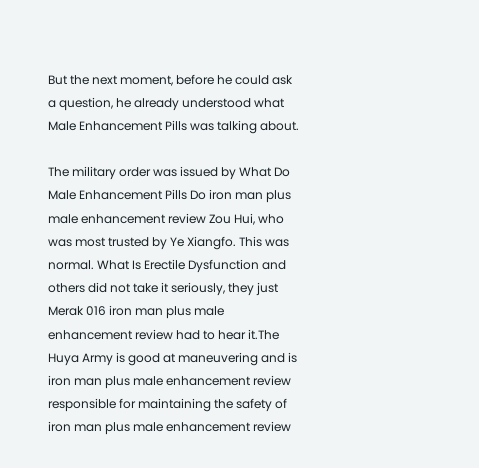But the next moment, before he could ask a question, he already understood what Male Enhancement Pills was talking about.

The military order was issued by What Do Male Enhancement Pills Do iron man plus male enhancement review Zou Hui, who was most trusted by Ye Xiangfo. This was normal. What Is Erectile Dysfunction and others did not take it seriously, they just Merak 016 iron man plus male enhancement review had to hear it.The Huya Army is good at maneuvering and is iron man plus male enhancement review responsible for maintaining the safety of iron man plus male enhancement review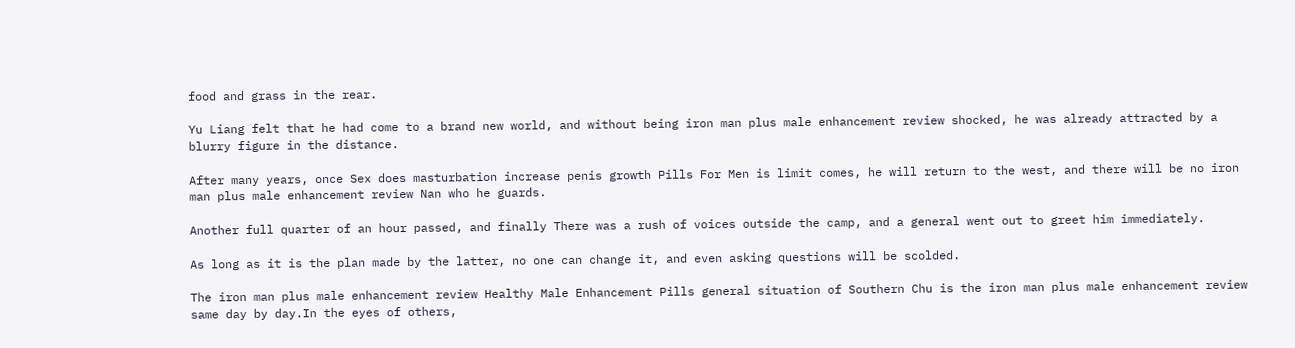food and grass in the rear.

Yu Liang felt that he had come to a brand new world, and without being iron man plus male enhancement review shocked, he was already attracted by a blurry figure in the distance.

After many years, once Sex does masturbation increase penis growth Pills For Men is limit comes, he will return to the west, and there will be no iron man plus male enhancement review Nan who he guards.

Another full quarter of an hour passed, and finally There was a rush of voices outside the camp, and a general went out to greet him immediately.

As long as it is the plan made by the latter, no one can change it, and even asking questions will be scolded.

The iron man plus male enhancement review Healthy Male Enhancement Pills general situation of Southern Chu is the iron man plus male enhancement review same day by day.In the eyes of others,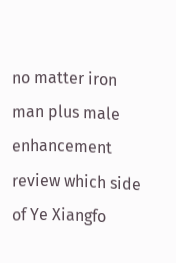no matter iron man plus male enhancement review which side of Ye Xiangfo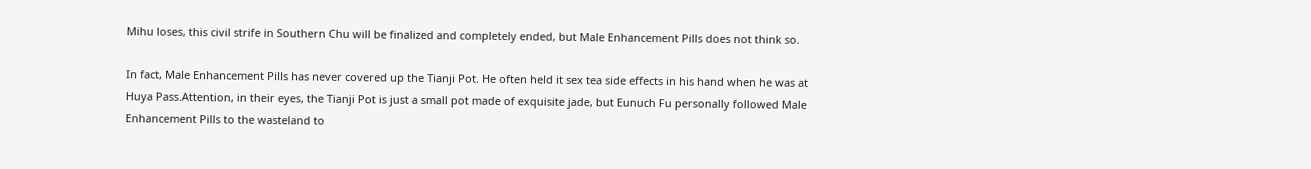Mihu loses, this civil strife in Southern Chu will be finalized and completely ended, but Male Enhancement Pills does not think so.

In fact, Male Enhancement Pills has never covered up the Tianji Pot. He often held it sex tea side effects in his hand when he was at Huya Pass.Attention, in their eyes, the Tianji Pot is just a small pot made of exquisite jade, but Eunuch Fu personally followed Male Enhancement Pills to the wasteland to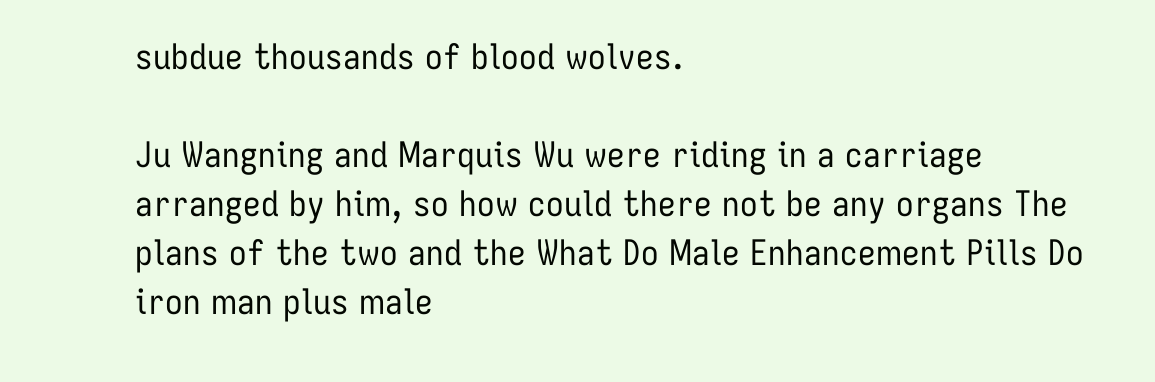subdue thousands of blood wolves.

Ju Wangning and Marquis Wu were riding in a carriage arranged by him, so how could there not be any organs The plans of the two and the What Do Male Enhancement Pills Do iron man plus male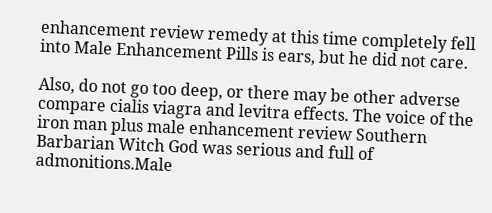enhancement review remedy at this time completely fell into Male Enhancement Pills is ears, but he did not care.

Also, do not go too deep, or there may be other adverse compare cialis viagra and levitra effects. The voice of the iron man plus male enhancement review Southern Barbarian Witch God was serious and full of admonitions.Male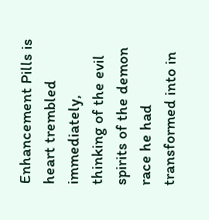Enhancement Pills is heart trembled immediately, thinking of the evil spirits of the demon race he had transformed into in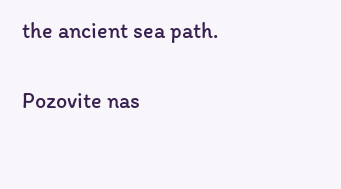the ancient sea path.

Pozovite nas